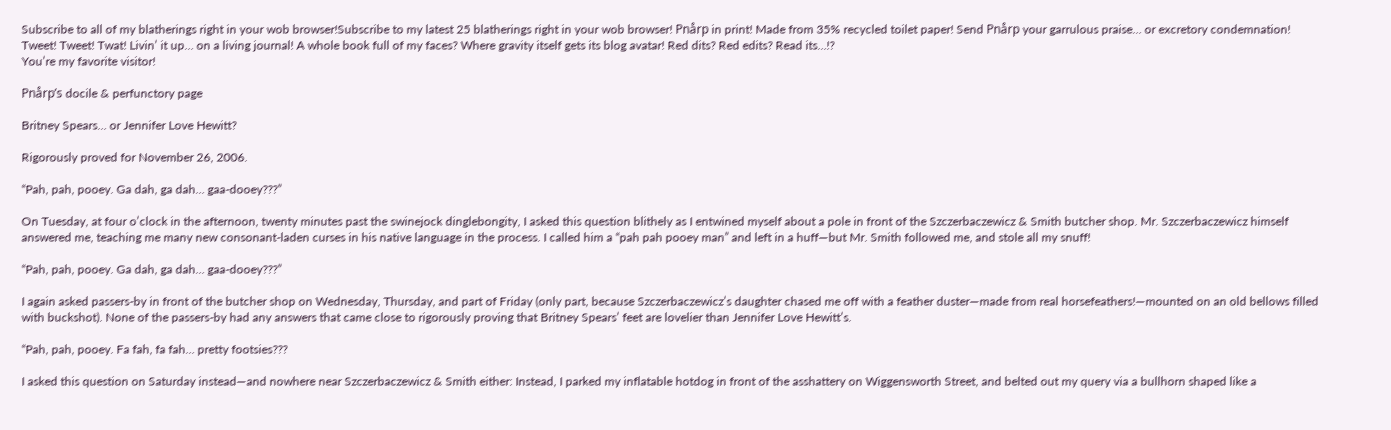Subscribe to all of my blatherings right in your wob browser!Subscribe to my latest 25 blatherings right in your wob browser! Pnårp in print! Made from 35% recycled toilet paper! Send Pnårp your garrulous praise… or excretory condemnation! Tweet! Tweet! Twat! Livin’ it up… on a living journal! A whole book full of my faces? Where gravity itself gets its blog avatar! Red dits? Red edits? Read its…!?
You’re my favorite visitor!

Pnårp’s docile & perfunctory page

Britney Spears… or Jennifer Love Hewitt?

Rigorously proved for November 26, 2006.

“Pah, pah, pooey. Ga dah, ga dah… gaa-dooey???”

On Tuesday, at four o’clock in the afternoon, twenty minutes past the swinejock dinglebongity, I asked this question blithely as I entwined myself about a pole in front of the Szczerbaczewicz & Smith butcher shop. Mr. Szczerbaczewicz himself answered me, teaching me many new consonant-laden curses in his native language in the process. I called him a “pah pah pooey man” and left in a huff—but Mr. Smith followed me, and stole all my snuff!

“Pah, pah, pooey. Ga dah, ga dah… gaa-dooey???”

I again asked passers-by in front of the butcher shop on Wednesday, Thursday, and part of Friday (only part, because Szczerbaczewicz’s daughter chased me off with a feather duster—made from real horsefeathers!—mounted on an old bellows filled with buckshot). None of the passers-by had any answers that came close to rigorously proving that Britney Spears’ feet are lovelier than Jennifer Love Hewitt’s.

“Pah, pah, pooey. Fa fah, fa fah… pretty footsies???

I asked this question on Saturday instead—and nowhere near Szczerbaczewicz & Smith either: Instead, I parked my inflatable hotdog in front of the asshattery on Wiggensworth Street, and belted out my query via a bullhorn shaped like a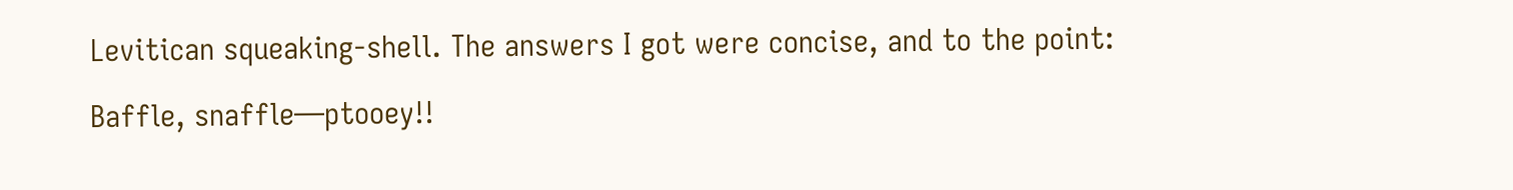Levitican squeaking-shell. The answers I got were concise, and to the point:

Baffle, snaffle—ptooey!!